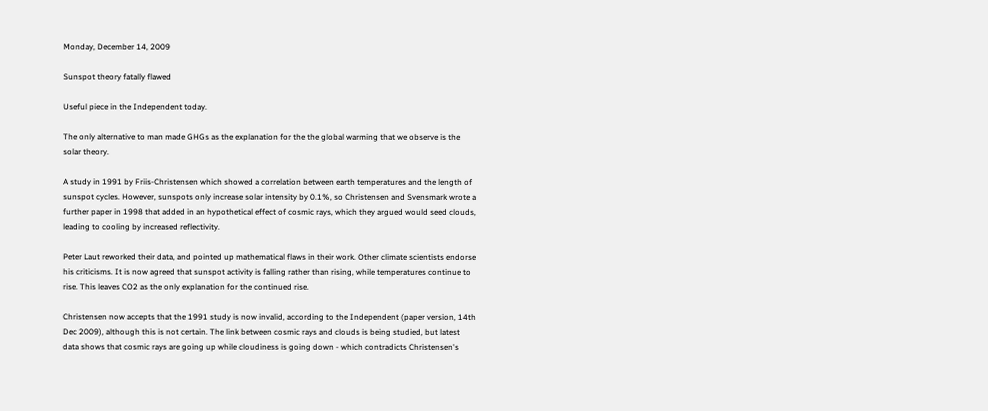Monday, December 14, 2009

Sunspot theory fatally flawed

Useful piece in the Independent today.

The only alternative to man made GHGs as the explanation for the the global warming that we observe is the solar theory.

A study in 1991 by Friis-Christensen which showed a correlation between earth temperatures and the length of sunspot cycles. However, sunspots only increase solar intensity by 0.1%, so Christensen and Svensmark wrote a further paper in 1998 that added in an hypothetical effect of cosmic rays, which they argued would seed clouds, leading to cooling by increased reflectivity.

Peter Laut reworked their data, and pointed up mathematical flaws in their work. Other climate scientists endorse his criticisms. It is now agreed that sunspot activity is falling rather than rising, while temperatures continue to rise. This leaves CO2 as the only explanation for the continued rise.

Christensen now accepts that the 1991 study is now invalid, according to the Independent (paper version, 14th Dec 2009), although this is not certain. The link between cosmic rays and clouds is being studied, but latest data shows that cosmic rays are going up while cloudiness is going down - which contradicts Christensen's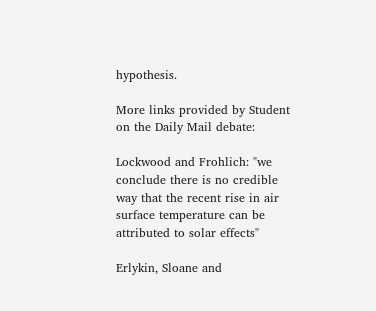hypothesis.

More links provided by Student on the Daily Mail debate:

Lockwood and Frohlich: "we conclude there is no credible way that the recent rise in air surface temperature can be attributed to solar effects"

Erlykin, Sloane and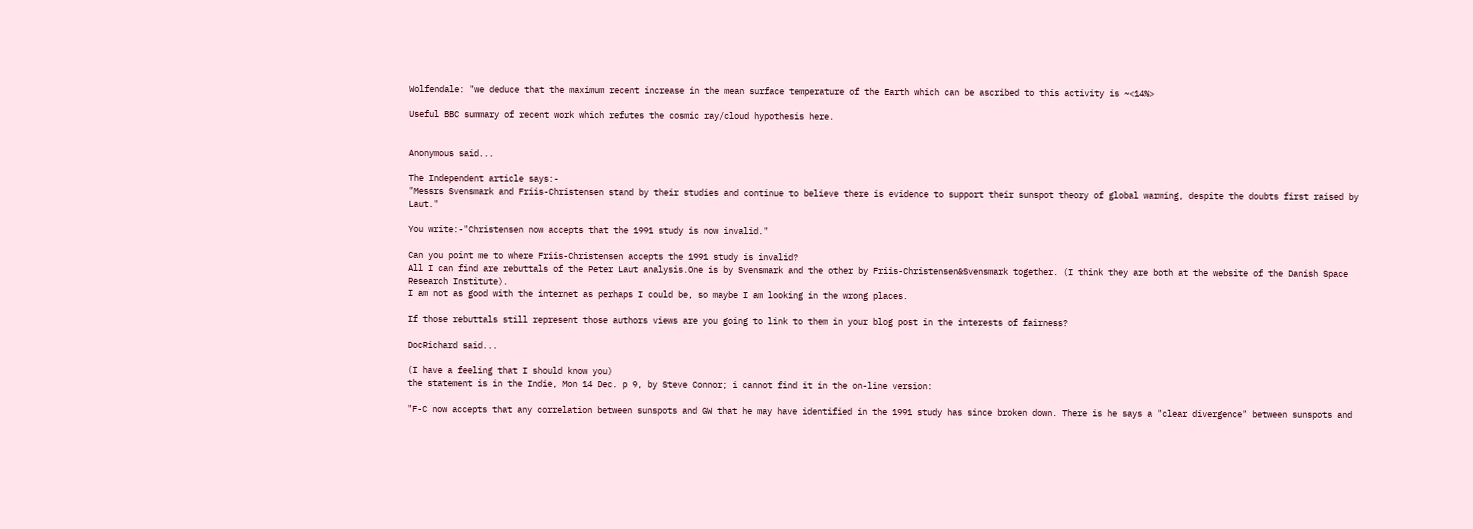Wolfendale: "we deduce that the maximum recent increase in the mean surface temperature of the Earth which can be ascribed to this activity is ~<14%>

Useful BBC summary of recent work which refutes the cosmic ray/cloud hypothesis here.


Anonymous said...

The Independent article says:-
"Messrs Svensmark and Friis-Christensen stand by their studies and continue to believe there is evidence to support their sunspot theory of global warming, despite the doubts first raised by Laut."

You write:-"Christensen now accepts that the 1991 study is now invalid."

Can you point me to where Friis-Christensen accepts the 1991 study is invalid?
All I can find are rebuttals of the Peter Laut analysis.One is by Svensmark and the other by Friis-Christensen&Svensmark together. (I think they are both at the website of the Danish Space Research Institute).
I am not as good with the internet as perhaps I could be, so maybe I am looking in the wrong places.

If those rebuttals still represent those authors views are you going to link to them in your blog post in the interests of fairness?

DocRichard said...

(I have a feeling that I should know you)
the statement is in the Indie, Mon 14 Dec. p 9, by Steve Connor; i cannot find it in the on-line version:

"F-C now accepts that any correlation between sunspots and GW that he may have identified in the 1991 study has since broken down. There is he says a "clear divergence" between sunspots and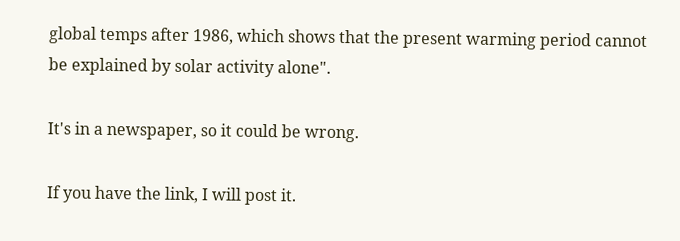global temps after 1986, which shows that the present warming period cannot be explained by solar activity alone".

It's in a newspaper, so it could be wrong.

If you have the link, I will post it.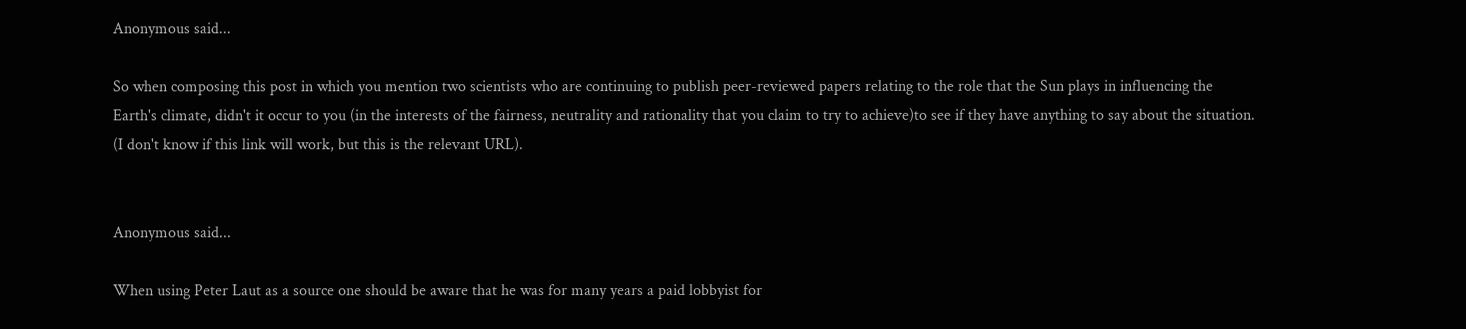Anonymous said...

So when composing this post in which you mention two scientists who are continuing to publish peer-reviewed papers relating to the role that the Sun plays in influencing the Earth's climate, didn't it occur to you (in the interests of the fairness, neutrality and rationality that you claim to try to achieve)to see if they have anything to say about the situation.
(I don't know if this link will work, but this is the relevant URL).


Anonymous said...

When using Peter Laut as a source one should be aware that he was for many years a paid lobbyist for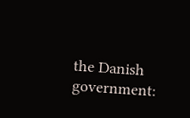the Danish government: